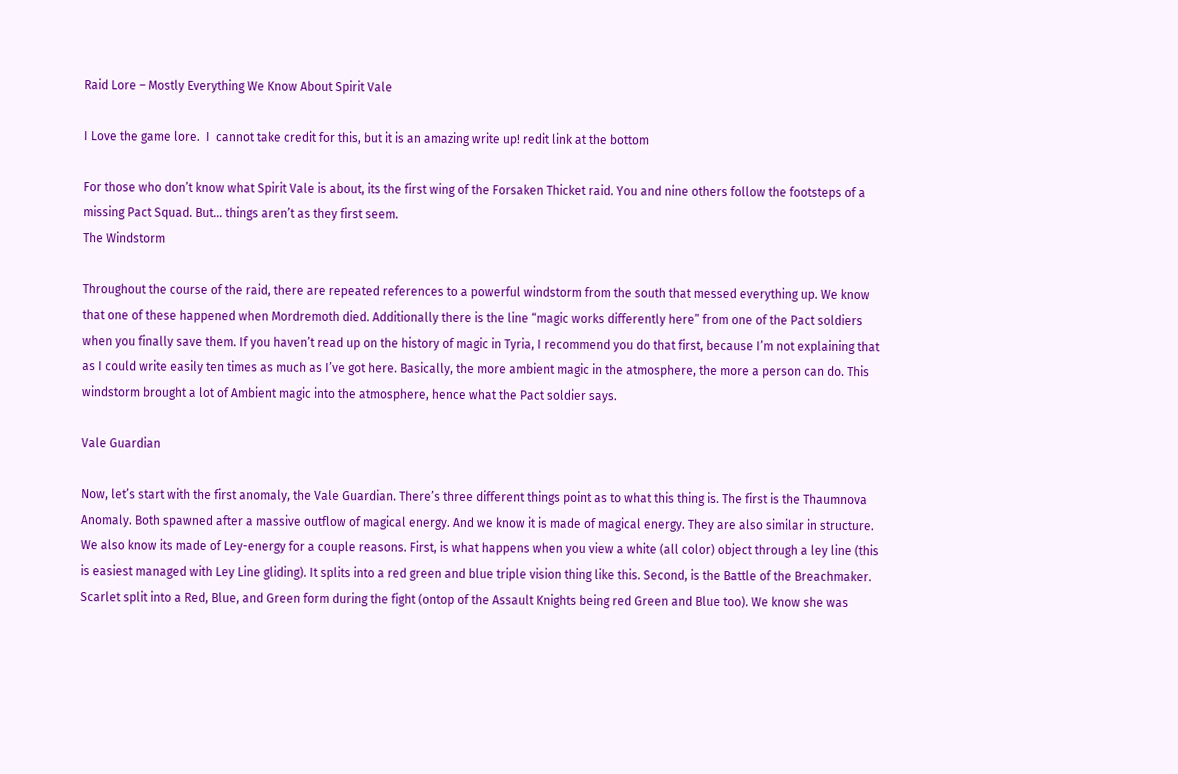Raid Lore – Mostly Everything We Know About Spirit Vale

I Love the game lore.  I  cannot take credit for this, but it is an amazing write up! redit link at the bottom

For those who don’t know what Spirit Vale is about, its the first wing of the Forsaken Thicket raid. You and nine others follow the footsteps of a missing Pact Squad. But… things aren’t as they first seem.
The Windstorm

Throughout the course of the raid, there are repeated references to a powerful windstorm from the south that messed everything up. We know that one of these happened when Mordremoth died. Additionally there is the line “magic works differently here” from one of the Pact soldiers when you finally save them. If you haven’t read up on the history of magic in Tyria, I recommend you do that first, because I’m not explaining that as I could write easily ten times as much as I’ve got here. Basically, the more ambient magic in the atmosphere, the more a person can do. This windstorm brought a lot of Ambient magic into the atmosphere, hence what the Pact soldier says.

Vale Guardian

Now, let’s start with the first anomaly, the Vale Guardian. There’s three different things point as to what this thing is. The first is the Thaumnova Anomaly. Both spawned after a massive outflow of magical energy. And we know it is made of magical energy. They are also similar in structure. We also know its made of Ley-energy for a couple reasons. First, is what happens when you view a white (all color) object through a ley line (this is easiest managed with Ley Line gliding). It splits into a red green and blue triple vision thing like this. Second, is the Battle of the Breachmaker. Scarlet split into a Red, Blue, and Green form during the fight (ontop of the Assault Knights being red Green and Blue too). We know she was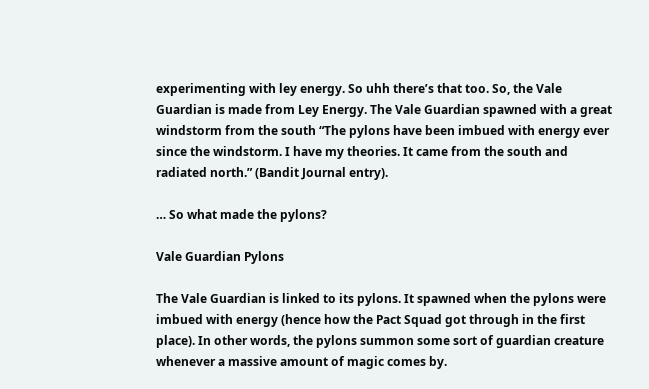experimenting with ley energy. So uhh there’s that too. So, the Vale Guardian is made from Ley Energy. The Vale Guardian spawned with a great windstorm from the south “The pylons have been imbued with energy ever since the windstorm. I have my theories. It came from the south and radiated north.” (Bandit Journal entry).

… So what made the pylons?

Vale Guardian Pylons

The Vale Guardian is linked to its pylons. It spawned when the pylons were imbued with energy (hence how the Pact Squad got through in the first place). In other words, the pylons summon some sort of guardian creature whenever a massive amount of magic comes by.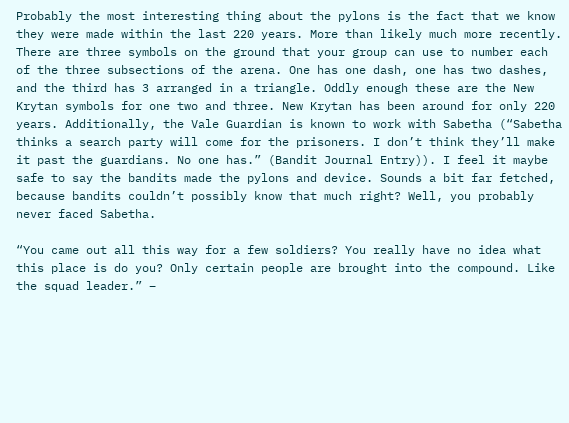Probably the most interesting thing about the pylons is the fact that we know they were made within the last 220 years. More than likely much more recently. There are three symbols on the ground that your group can use to number each of the three subsections of the arena. One has one dash, one has two dashes, and the third has 3 arranged in a triangle. Oddly enough these are the New Krytan symbols for one two and three. New Krytan has been around for only 220 years. Additionally, the Vale Guardian is known to work with Sabetha (“Sabetha thinks a search party will come for the prisoners. I don’t think they’ll make it past the guardians. No one has.” (Bandit Journal Entry)). I feel it maybe safe to say the bandits made the pylons and device. Sounds a bit far fetched, because bandits couldn’t possibly know that much right? Well, you probably never faced Sabetha.

“You came out all this way for a few soldiers? You really have no idea what this place is do you? Only certain people are brought into the compound. Like the squad leader.” –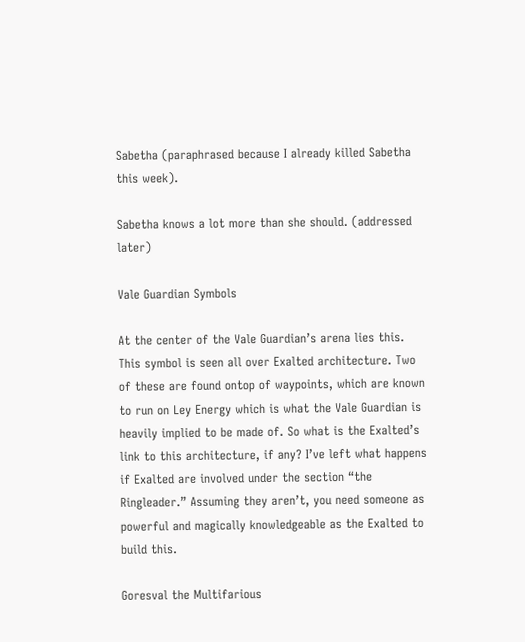Sabetha (paraphrased because I already killed Sabetha this week).

Sabetha knows a lot more than she should. (addressed later)

Vale Guardian Symbols

At the center of the Vale Guardian’s arena lies this. This symbol is seen all over Exalted architecture. Two of these are found ontop of waypoints, which are known to run on Ley Energy which is what the Vale Guardian is heavily implied to be made of. So what is the Exalted’s link to this architecture, if any? I’ve left what happens if Exalted are involved under the section “the Ringleader.” Assuming they aren’t, you need someone as powerful and magically knowledgeable as the Exalted to build this.

Goresval the Multifarious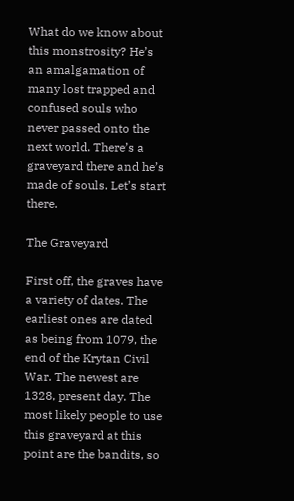What do we know about this monstrosity? He’s an amalgamation of many lost trapped and confused souls who never passed onto the next world. There’s a graveyard there and he’s made of souls. Let’s start there.

The Graveyard

First off, the graves have a variety of dates. The earliest ones are dated as being from 1079, the end of the Krytan Civil War. The newest are 1328, present day. The most likely people to use this graveyard at this point are the bandits, so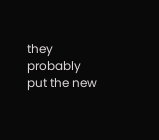they probably put the new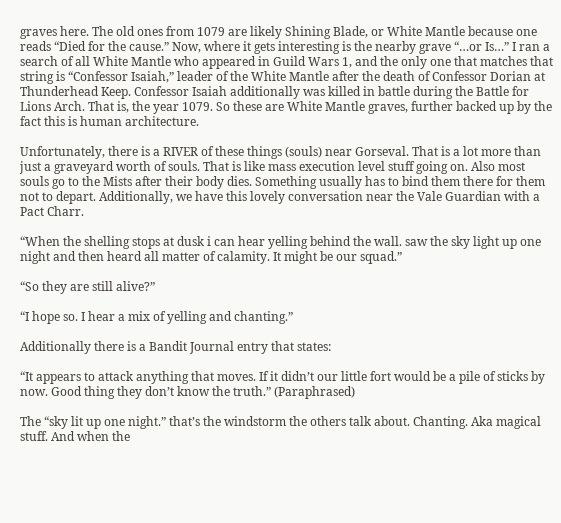graves here. The old ones from 1079 are likely Shining Blade, or White Mantle because one reads “Died for the cause.” Now, where it gets interesting is the nearby grave “…or Is…” I ran a search of all White Mantle who appeared in Guild Wars 1, and the only one that matches that string is “Confessor Isaiah,” leader of the White Mantle after the death of Confessor Dorian at Thunderhead Keep. Confessor Isaiah additionally was killed in battle during the Battle for Lions Arch. That is, the year 1079. So these are White Mantle graves, further backed up by the fact this is human architecture.

Unfortunately, there is a RIVER of these things (souls) near Gorseval. That is a lot more than just a graveyard worth of souls. That is like mass execution level stuff going on. Also most souls go to the Mists after their body dies. Something usually has to bind them there for them not to depart. Additionally, we have this lovely conversation near the Vale Guardian with a Pact Charr.

“When the shelling stops at dusk i can hear yelling behind the wall. saw the sky light up one night and then heard all matter of calamity. It might be our squad.”

“So they are still alive?”

“I hope so. I hear a mix of yelling and chanting.”

Additionally there is a Bandit Journal entry that states:

“It appears to attack anything that moves. If it didn’t our little fort would be a pile of sticks by now. Good thing they don’t know the truth.” (Paraphrased)

The “sky lit up one night.” that’s the windstorm the others talk about. Chanting. Aka magical stuff. And when the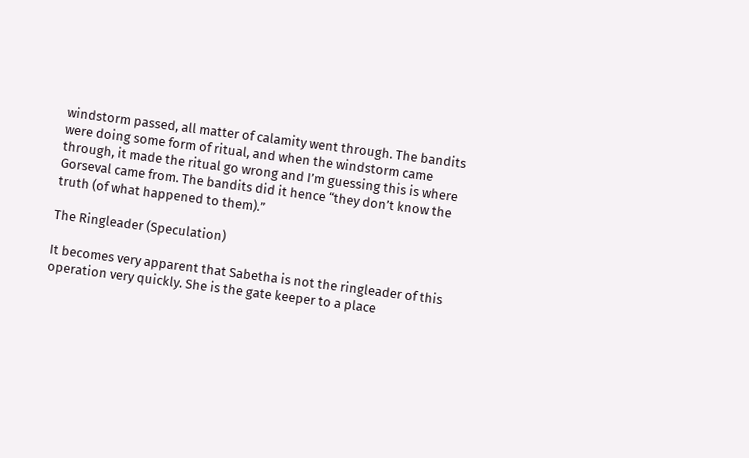windstorm passed, all matter of calamity went through. The bandits were doing some form of ritual, and when the windstorm came through, it made the ritual go wrong and I’m guessing this is where Gorseval came from. The bandits did it hence “they don’t know the truth (of what happened to them).”

The Ringleader (Speculation)

It becomes very apparent that Sabetha is not the ringleader of this operation very quickly. She is the gate keeper to a place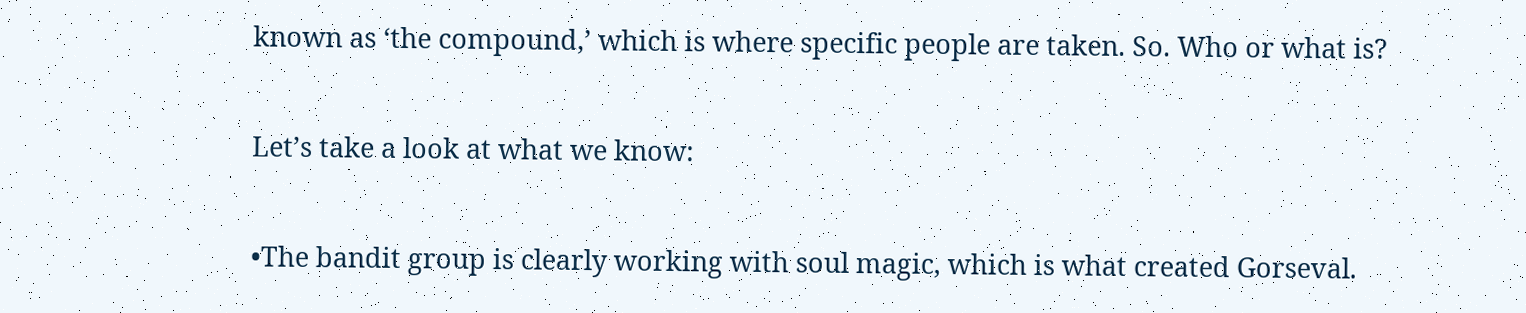known as ‘the compound,’ which is where specific people are taken. So. Who or what is?

Let’s take a look at what we know:

•The bandit group is clearly working with soul magic, which is what created Gorseval.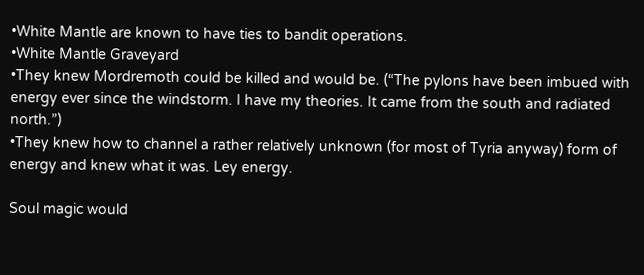•White Mantle are known to have ties to bandit operations.
•White Mantle Graveyard
•They knew Mordremoth could be killed and would be. (“The pylons have been imbued with energy ever since the windstorm. I have my theories. It came from the south and radiated north.”)
•They knew how to channel a rather relatively unknown (for most of Tyria anyway) form of energy and knew what it was. Ley energy.

Soul magic would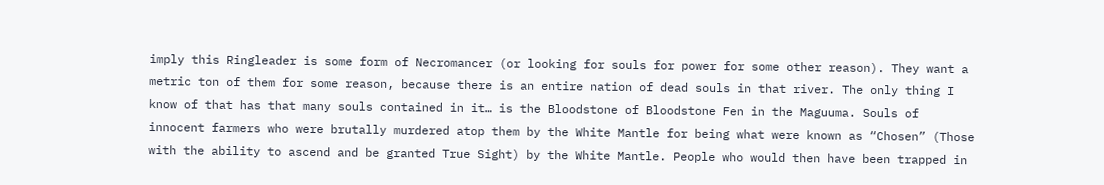imply this Ringleader is some form of Necromancer (or looking for souls for power for some other reason). They want a metric ton of them for some reason, because there is an entire nation of dead souls in that river. The only thing I know of that has that many souls contained in it… is the Bloodstone of Bloodstone Fen in the Maguuma. Souls of innocent farmers who were brutally murdered atop them by the White Mantle for being what were known as “Chosen” (Those with the ability to ascend and be granted True Sight) by the White Mantle. People who would then have been trapped in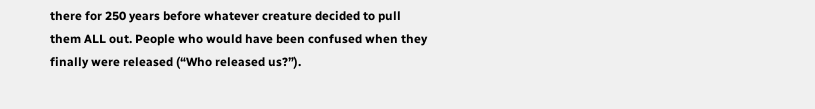there for 250 years before whatever creature decided to pull them ALL out. People who would have been confused when they finally were released (“Who released us?”).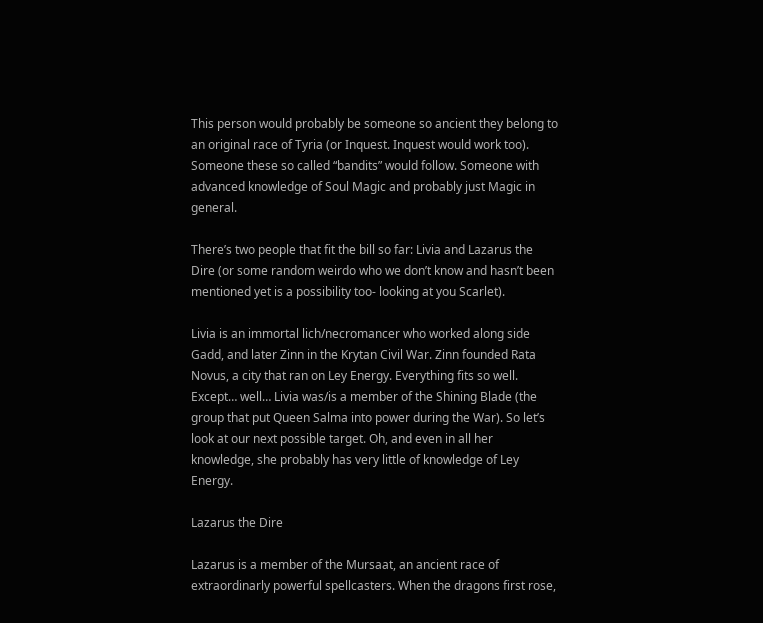This person would probably be someone so ancient they belong to an original race of Tyria (or Inquest. Inquest would work too). Someone these so called “bandits” would follow. Someone with advanced knowledge of Soul Magic and probably just Magic in general.

There’s two people that fit the bill so far: Livia and Lazarus the Dire (or some random weirdo who we don’t know and hasn’t been mentioned yet is a possibility too- looking at you Scarlet).

Livia is an immortal lich/necromancer who worked along side Gadd, and later Zinn in the Krytan Civil War. Zinn founded Rata Novus, a city that ran on Ley Energy. Everything fits so well. Except… well… Livia was/is a member of the Shining Blade (the group that put Queen Salma into power during the War). So let’s look at our next possible target. Oh, and even in all her knowledge, she probably has very little of knowledge of Ley Energy.

Lazarus the Dire

Lazarus is a member of the Mursaat, an ancient race of extraordinarly powerful spellcasters. When the dragons first rose,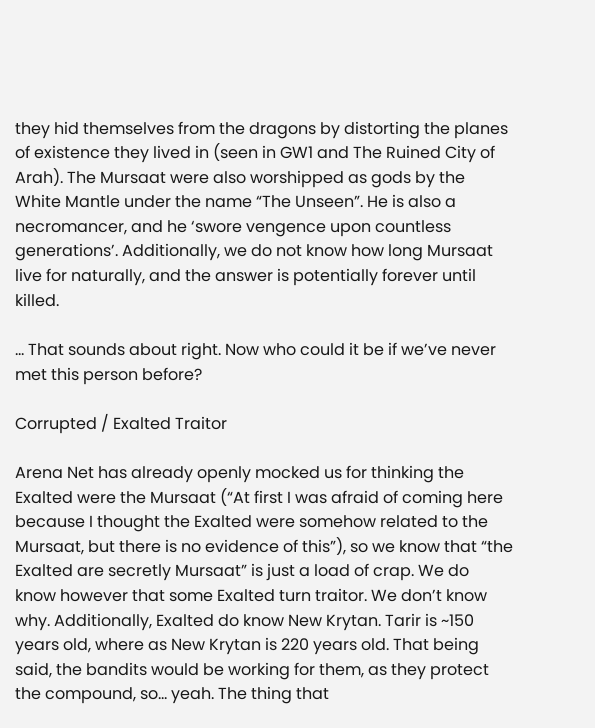they hid themselves from the dragons by distorting the planes of existence they lived in (seen in GW1 and The Ruined City of Arah). The Mursaat were also worshipped as gods by the White Mantle under the name “The Unseen”. He is also a necromancer, and he ‘swore vengence upon countless generations’. Additionally, we do not know how long Mursaat live for naturally, and the answer is potentially forever until killed.

… That sounds about right. Now who could it be if we’ve never met this person before?

Corrupted / Exalted Traitor

Arena Net has already openly mocked us for thinking the Exalted were the Mursaat (“At first I was afraid of coming here because I thought the Exalted were somehow related to the Mursaat, but there is no evidence of this”), so we know that “the Exalted are secretly Mursaat” is just a load of crap. We do know however that some Exalted turn traitor. We don’t know why. Additionally, Exalted do know New Krytan. Tarir is ~150 years old, where as New Krytan is 220 years old. That being said, the bandits would be working for them, as they protect the compound, so… yeah. The thing that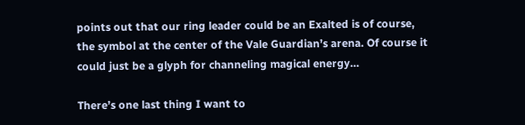points out that our ring leader could be an Exalted is of course, the symbol at the center of the Vale Guardian’s arena. Of course it could just be a glyph for channeling magical energy…

There’s one last thing I want to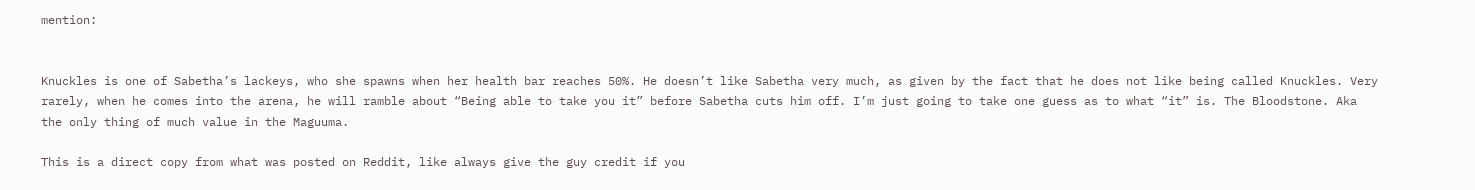mention:


Knuckles is one of Sabetha’s lackeys, who she spawns when her health bar reaches 50%. He doesn’t like Sabetha very much, as given by the fact that he does not like being called Knuckles. Very rarely, when he comes into the arena, he will ramble about “Being able to take you it” before Sabetha cuts him off. I’m just going to take one guess as to what “it” is. The Bloodstone. Aka the only thing of much value in the Maguuma.

This is a direct copy from what was posted on Reddit, like always give the guy credit if you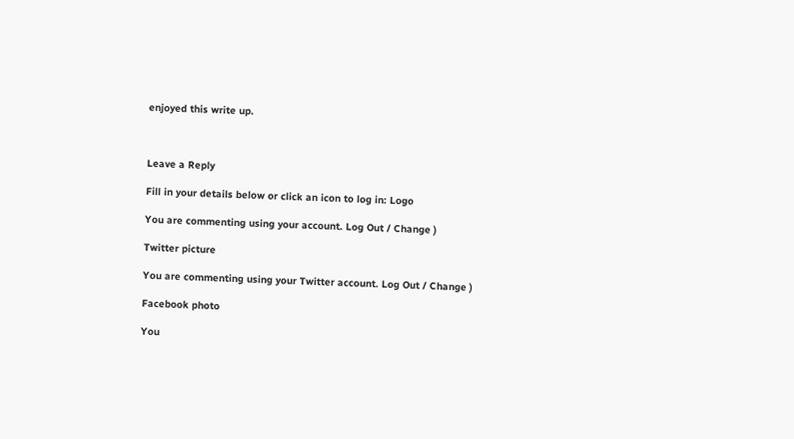enjoyed this write up.



Leave a Reply

Fill in your details below or click an icon to log in: Logo

You are commenting using your account. Log Out / Change )

Twitter picture

You are commenting using your Twitter account. Log Out / Change )

Facebook photo

You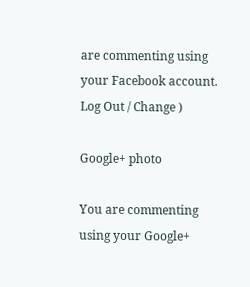are commenting using your Facebook account. Log Out / Change )

Google+ photo

You are commenting using your Google+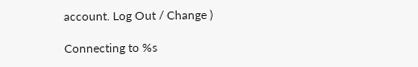account. Log Out / Change )

Connecting to %s